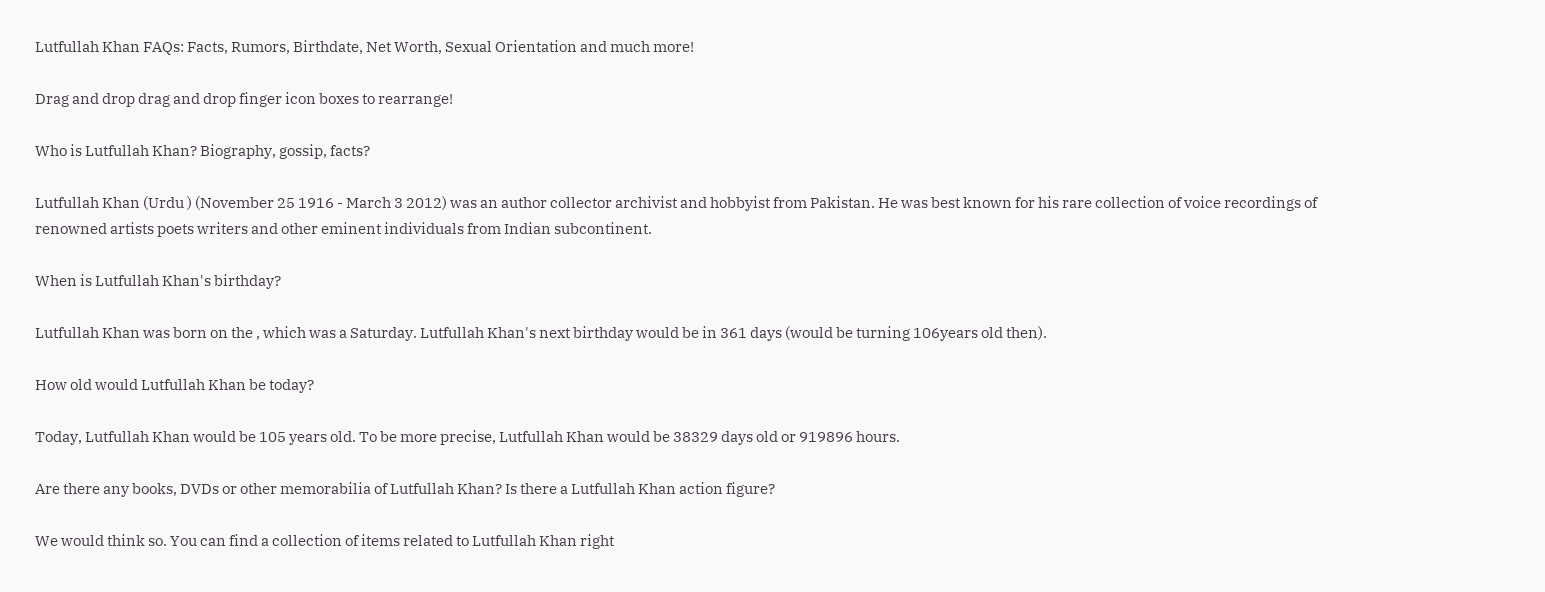Lutfullah Khan FAQs: Facts, Rumors, Birthdate, Net Worth, Sexual Orientation and much more!

Drag and drop drag and drop finger icon boxes to rearrange!

Who is Lutfullah Khan? Biography, gossip, facts?

Lutfullah Khan (Urdu ) (November 25 1916 - March 3 2012) was an author collector archivist and hobbyist from Pakistan. He was best known for his rare collection of voice recordings of renowned artists poets writers and other eminent individuals from Indian subcontinent.

When is Lutfullah Khan's birthday?

Lutfullah Khan was born on the , which was a Saturday. Lutfullah Khan's next birthday would be in 361 days (would be turning 106years old then).

How old would Lutfullah Khan be today?

Today, Lutfullah Khan would be 105 years old. To be more precise, Lutfullah Khan would be 38329 days old or 919896 hours.

Are there any books, DVDs or other memorabilia of Lutfullah Khan? Is there a Lutfullah Khan action figure?

We would think so. You can find a collection of items related to Lutfullah Khan right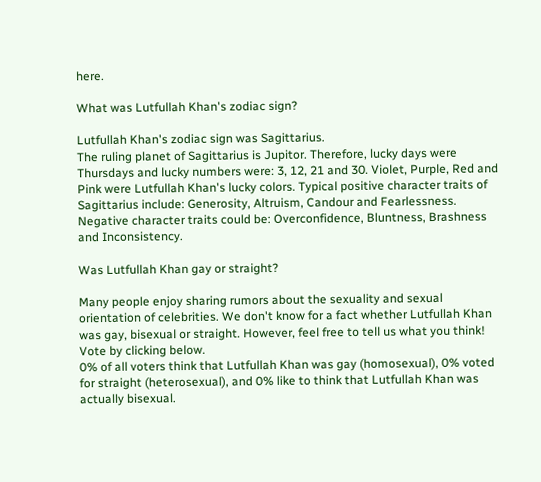here.

What was Lutfullah Khan's zodiac sign?

Lutfullah Khan's zodiac sign was Sagittarius.
The ruling planet of Sagittarius is Jupitor. Therefore, lucky days were Thursdays and lucky numbers were: 3, 12, 21 and 30. Violet, Purple, Red and Pink were Lutfullah Khan's lucky colors. Typical positive character traits of Sagittarius include: Generosity, Altruism, Candour and Fearlessness. Negative character traits could be: Overconfidence, Bluntness, Brashness and Inconsistency.

Was Lutfullah Khan gay or straight?

Many people enjoy sharing rumors about the sexuality and sexual orientation of celebrities. We don't know for a fact whether Lutfullah Khan was gay, bisexual or straight. However, feel free to tell us what you think! Vote by clicking below.
0% of all voters think that Lutfullah Khan was gay (homosexual), 0% voted for straight (heterosexual), and 0% like to think that Lutfullah Khan was actually bisexual.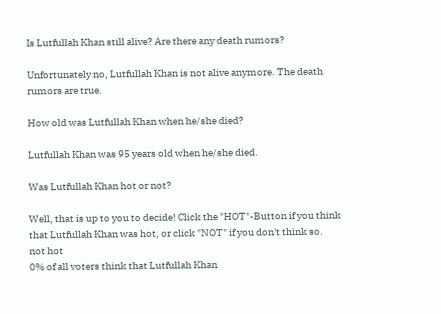Is Lutfullah Khan still alive? Are there any death rumors?

Unfortunately no, Lutfullah Khan is not alive anymore. The death rumors are true.

How old was Lutfullah Khan when he/she died?

Lutfullah Khan was 95 years old when he/she died.

Was Lutfullah Khan hot or not?

Well, that is up to you to decide! Click the "HOT"-Button if you think that Lutfullah Khan was hot, or click "NOT" if you don't think so.
not hot
0% of all voters think that Lutfullah Khan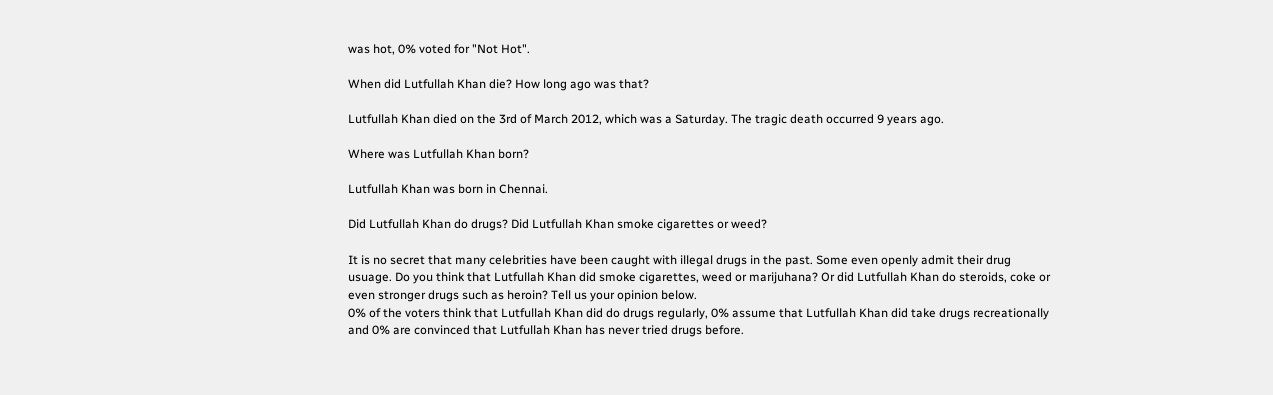was hot, 0% voted for "Not Hot".

When did Lutfullah Khan die? How long ago was that?

Lutfullah Khan died on the 3rd of March 2012, which was a Saturday. The tragic death occurred 9 years ago.

Where was Lutfullah Khan born?

Lutfullah Khan was born in Chennai.

Did Lutfullah Khan do drugs? Did Lutfullah Khan smoke cigarettes or weed?

It is no secret that many celebrities have been caught with illegal drugs in the past. Some even openly admit their drug usuage. Do you think that Lutfullah Khan did smoke cigarettes, weed or marijuhana? Or did Lutfullah Khan do steroids, coke or even stronger drugs such as heroin? Tell us your opinion below.
0% of the voters think that Lutfullah Khan did do drugs regularly, 0% assume that Lutfullah Khan did take drugs recreationally and 0% are convinced that Lutfullah Khan has never tried drugs before.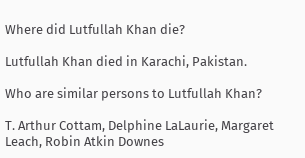Where did Lutfullah Khan die?

Lutfullah Khan died in Karachi, Pakistan.

Who are similar persons to Lutfullah Khan?

T. Arthur Cottam, Delphine LaLaurie, Margaret Leach, Robin Atkin Downes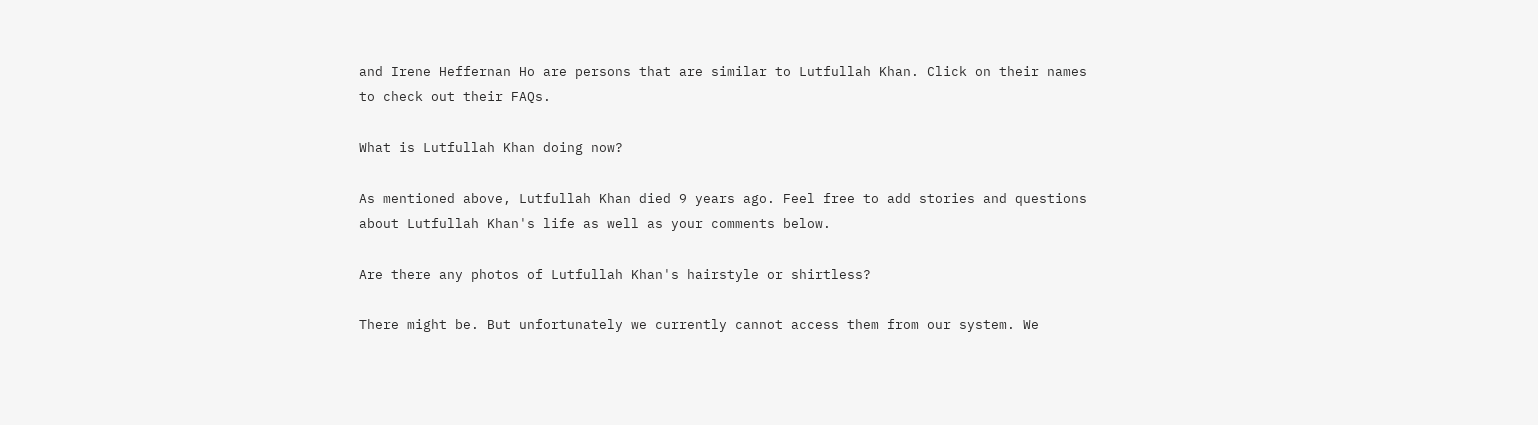and Irene Heffernan Ho are persons that are similar to Lutfullah Khan. Click on their names to check out their FAQs.

What is Lutfullah Khan doing now?

As mentioned above, Lutfullah Khan died 9 years ago. Feel free to add stories and questions about Lutfullah Khan's life as well as your comments below.

Are there any photos of Lutfullah Khan's hairstyle or shirtless?

There might be. But unfortunately we currently cannot access them from our system. We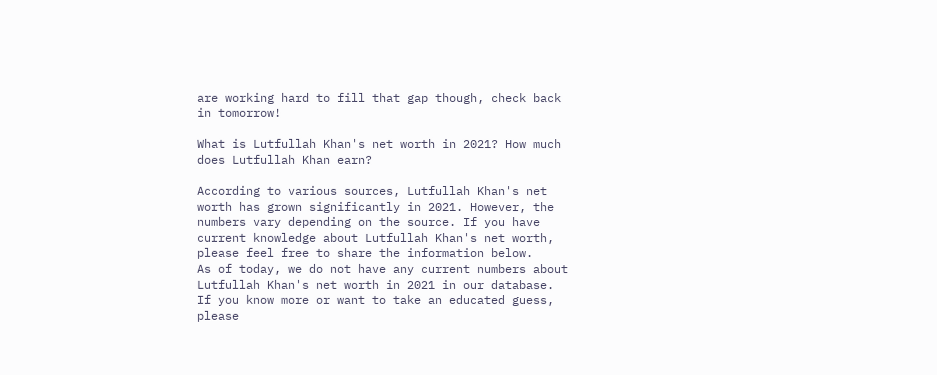are working hard to fill that gap though, check back in tomorrow!

What is Lutfullah Khan's net worth in 2021? How much does Lutfullah Khan earn?

According to various sources, Lutfullah Khan's net worth has grown significantly in 2021. However, the numbers vary depending on the source. If you have current knowledge about Lutfullah Khan's net worth, please feel free to share the information below.
As of today, we do not have any current numbers about Lutfullah Khan's net worth in 2021 in our database. If you know more or want to take an educated guess, please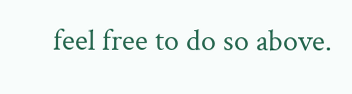feel free to do so above.